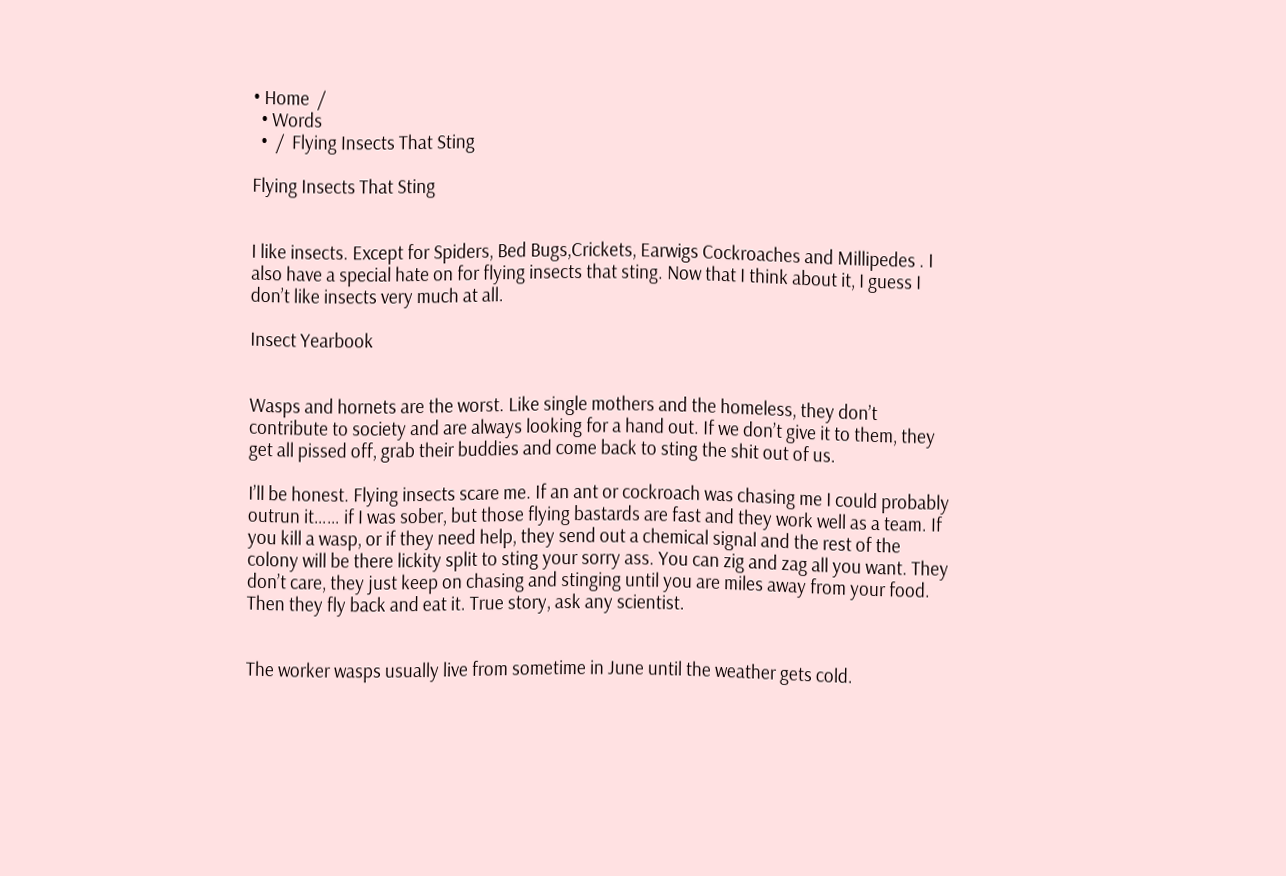• Home  /
  • Words
  •  /  Flying Insects That Sting

Flying Insects That Sting


I like insects. Except for Spiders, Bed Bugs,Crickets, Earwigs Cockroaches and Millipedes . I also have a special hate on for flying insects that sting. Now that I think about it, I guess I don’t like insects very much at all.

Insect Yearbook


Wasps and hornets are the worst. Like single mothers and the homeless, they don’t contribute to society and are always looking for a hand out. If we don’t give it to them, they get all pissed off, grab their buddies and come back to sting the shit out of us.

I’ll be honest. Flying insects scare me. If an ant or cockroach was chasing me I could probably outrun it…… if I was sober, but those flying bastards are fast and they work well as a team. If you kill a wasp, or if they need help, they send out a chemical signal and the rest of the colony will be there lickity split to sting your sorry ass. You can zig and zag all you want. They don’t care, they just keep on chasing and stinging until you are miles away from your food. Then they fly back and eat it. True story, ask any scientist.


The worker wasps usually live from sometime in June until the weather gets cold.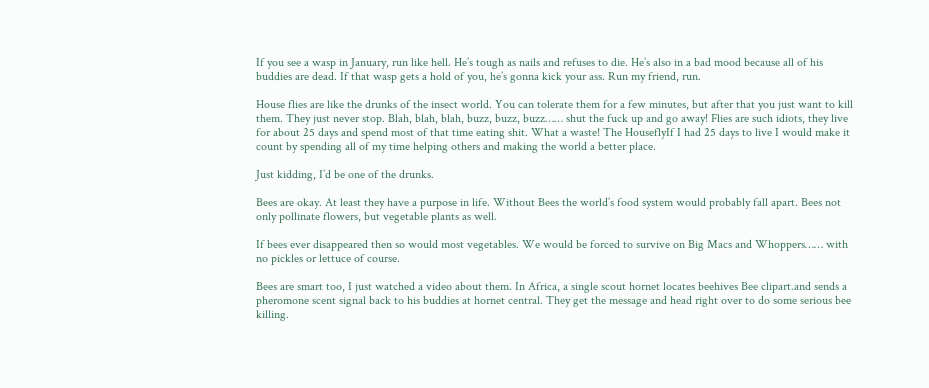If you see a wasp in January, run like hell. He’s tough as nails and refuses to die. He’s also in a bad mood because all of his buddies are dead. If that wasp gets a hold of you, he’s gonna kick your ass. Run my friend, run.

House flies are like the drunks of the insect world. You can tolerate them for a few minutes, but after that you just want to kill them. They just never stop. Blah, blah, blah, buzz, buzz, buzz…… shut the fuck up and go away! Flies are such idiots, they live for about 25 days and spend most of that time eating shit. What a waste! The HouseflyIf I had 25 days to live I would make it count by spending all of my time helping others and making the world a better place.

Just kidding, I’d be one of the drunks.

Bees are okay. At least they have a purpose in life. Without Bees the world’s food system would probably fall apart. Bees not only pollinate flowers, but vegetable plants as well.

If bees ever disappeared then so would most vegetables. We would be forced to survive on Big Macs and Whoppers…… with no pickles or lettuce of course.

Bees are smart too, I just watched a video about them. In Africa, a single scout hornet locates beehives Bee clipart.and sends a pheromone scent signal back to his buddies at hornet central. They get the message and head right over to do some serious bee killing.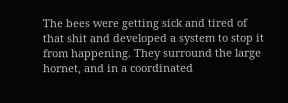The bees were getting sick and tired of that shit and developed a system to stop it from happening. They surround the large hornet, and in a coordinated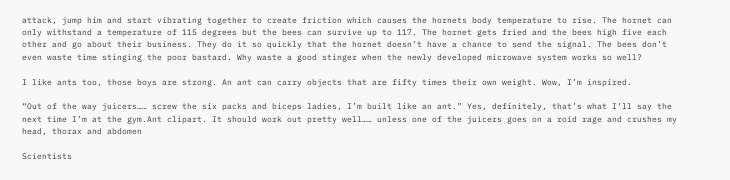attack, jump him and start vibrating together to create friction which causes the hornets body temperature to rise. The hornet can only withstand a temperature of 115 degrees but the bees can survive up to 117. The hornet gets fried and the bees high five each other and go about their business. They do it so quickly that the hornet doesn’t have a chance to send the signal. The bees don’t even waste time stinging the poor bastard. Why waste a good stinger when the newly developed microwave system works so well?

I like ants too, those boys are strong. An ant can carry objects that are fifty times their own weight. Wow, I’m inspired.

“Out of the way juicers…… screw the six packs and biceps ladies, I’m built like an ant.” Yes, definitely, that’s what I’ll say the next time I’m at the gym.Ant clipart. It should work out pretty well…… unless one of the juicers goes on a roid rage and crushes my head, thorax and abdomen

Scientists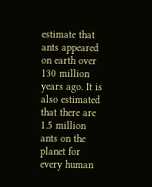estimate that ants appeared on earth over 130 million years ago. It is also estimated that there are 1.5 million ants on the planet for every human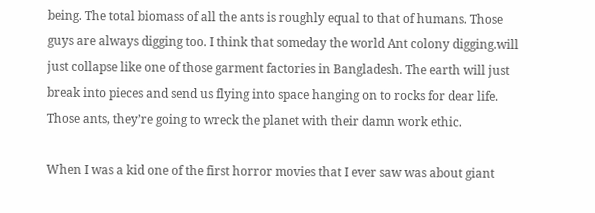being. The total biomass of all the ants is roughly equal to that of humans. Those guys are always digging too. I think that someday the world Ant colony digging.will just collapse like one of those garment factories in Bangladesh. The earth will just break into pieces and send us flying into space hanging on to rocks for dear life. Those ants, they’re going to wreck the planet with their damn work ethic.

When I was a kid one of the first horror movies that I ever saw was about giant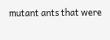mutant ants that were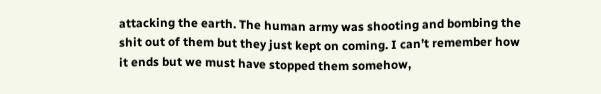attacking the earth. The human army was shooting and bombing the shit out of them but they just kept on coming. I can’t remember how it ends but we must have stopped them somehow,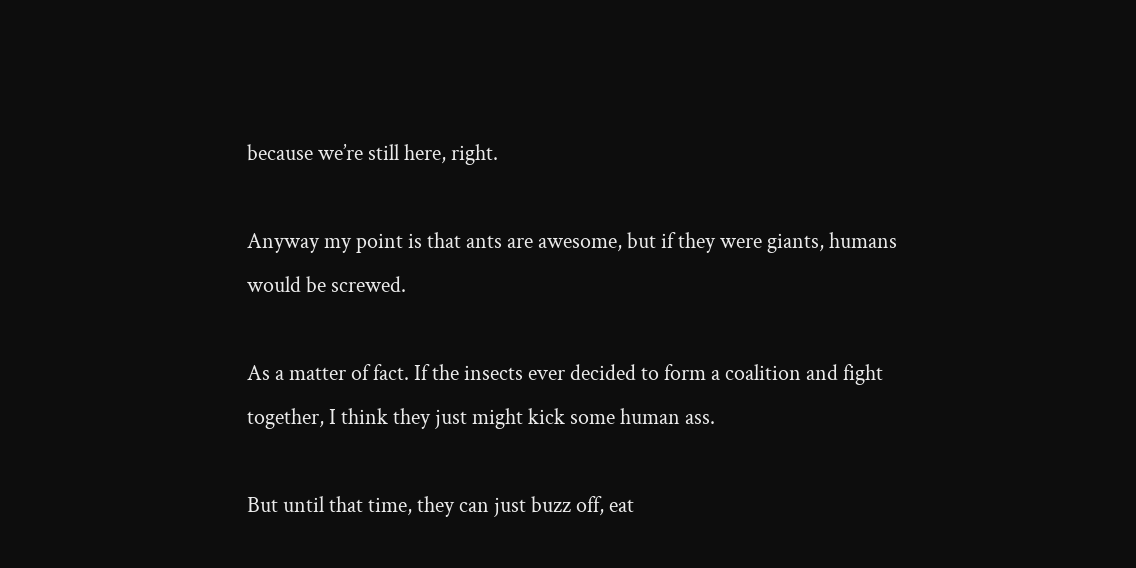because we’re still here, right.

Anyway my point is that ants are awesome, but if they were giants, humans would be screwed.

As a matter of fact. If the insects ever decided to form a coalition and fight together, I think they just might kick some human ass.

But until that time, they can just buzz off, eat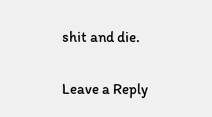shit and die.

Leave a Reply